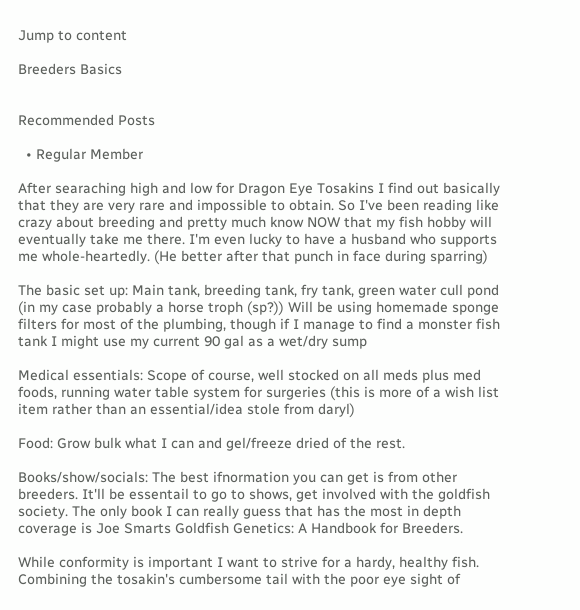Jump to content

Breeders Basics


Recommended Posts

  • Regular Member

After searaching high and low for Dragon Eye Tosakins I find out basically that they are very rare and impossible to obtain. So I've been reading like crazy about breeding and pretty much know NOW that my fish hobby will eventually take me there. I'm even lucky to have a husband who supports me whole-heartedly. (He better after that punch in face during sparring)

The basic set up: Main tank, breeding tank, fry tank, green water cull pond (in my case probably a horse troph (sp?)) Will be using homemade sponge filters for most of the plumbing, though if I manage to find a monster fish tank I might use my current 90 gal as a wet/dry sump

Medical essentials: Scope of course, well stocked on all meds plus med foods, running water table system for surgeries (this is more of a wish list item rather than an essential/idea stole from daryl)

Food: Grow bulk what I can and gel/freeze dried of the rest.

Books/show/socials: The best ifnormation you can get is from other breeders. It'll be essentail to go to shows, get involved with the goldfish society. The only book I can really guess that has the most in depth coverage is Joe Smarts Goldfish Genetics: A Handbook for Breeders.

While conformity is important I want to strive for a hardy, healthy fish. Combining the tosakin's cumbersome tail with the poor eye sight of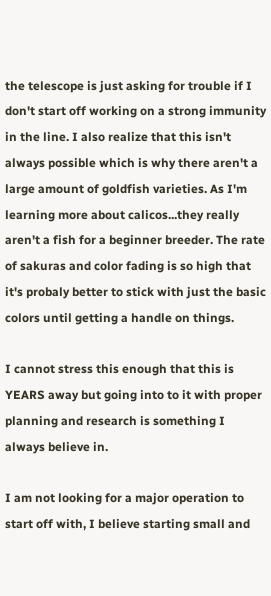the telescope is just asking for trouble if I don't start off working on a strong immunity in the line. I also realize that this isn't always possible which is why there aren't a large amount of goldfish varieties. As I'm learning more about calicos...they really aren't a fish for a beginner breeder. The rate of sakuras and color fading is so high that it's probaly better to stick with just the basic colors until getting a handle on things.

I cannot stress this enough that this is YEARS away but going into to it with proper planning and research is something I always believe in.

I am not looking for a major operation to start off with, I believe starting small and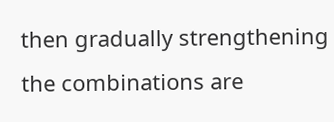then gradually strengthening the combinations are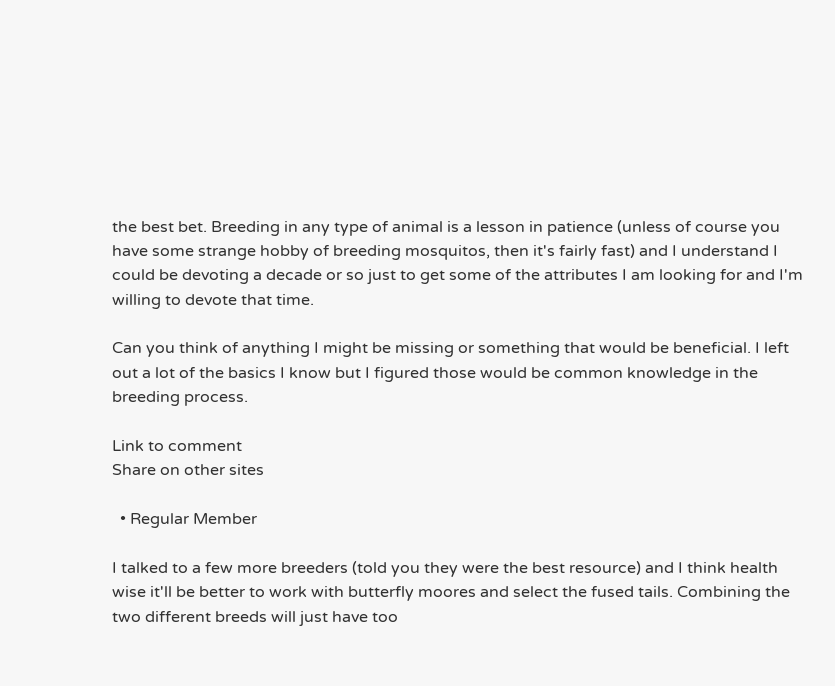the best bet. Breeding in any type of animal is a lesson in patience (unless of course you have some strange hobby of breeding mosquitos, then it's fairly fast) and I understand I could be devoting a decade or so just to get some of the attributes I am looking for and I'm willing to devote that time.

Can you think of anything I might be missing or something that would be beneficial. I left out a lot of the basics I know but I figured those would be common knowledge in the breeding process.

Link to comment
Share on other sites

  • Regular Member

I talked to a few more breeders (told you they were the best resource) and I think health wise it'll be better to work with butterfly moores and select the fused tails. Combining the two different breeds will just have too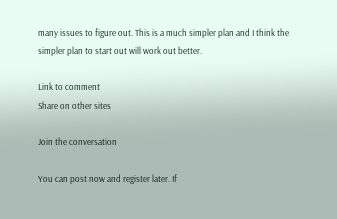many issues to figure out. This is a much simpler plan and I think the simpler plan to start out will work out better.

Link to comment
Share on other sites

Join the conversation

You can post now and register later. If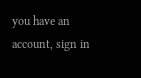you have an account, sign in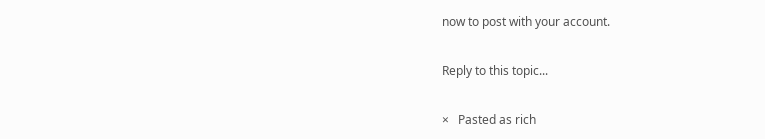now to post with your account.

Reply to this topic...

×   Pasted as rich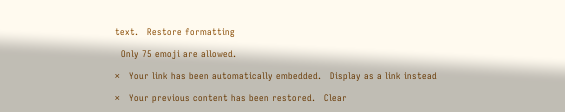text.   Restore formatting

  Only 75 emoji are allowed.

×   Your link has been automatically embedded.   Display as a link instead

×   Your previous content has been restored.   Clear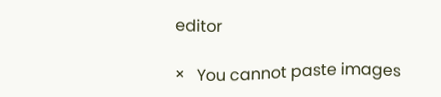editor

×   You cannot paste images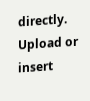directly. Upload or insert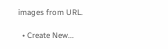images from URL.

  • Create New...